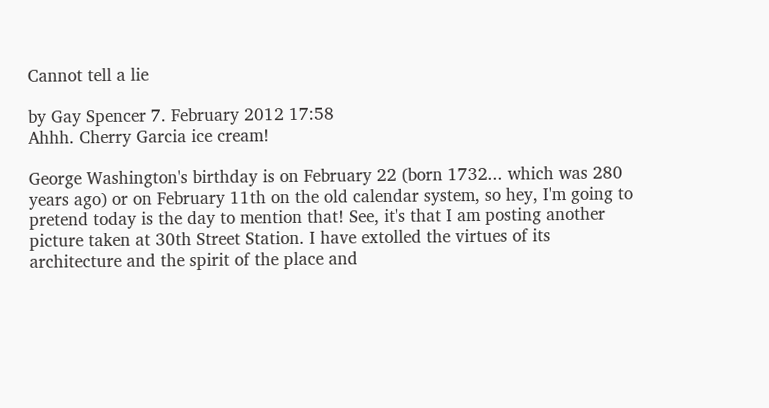Cannot tell a lie

by Gay Spencer 7. February 2012 17:58
Ahhh. Cherry Garcia ice cream!

George Washington's birthday is on February 22 (born 1732... which was 280 years ago) or on February 11th on the old calendar system, so hey, I'm going to pretend today is the day to mention that! See, it's that I am posting another picture taken at 30th Street Station. I have extolled the virtues of its architecture and the spirit of the place and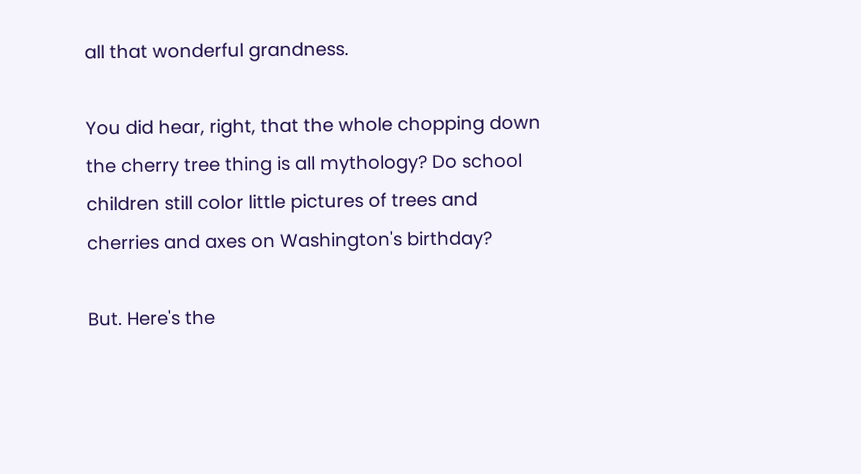all that wonderful grandness.

You did hear, right, that the whole chopping down the cherry tree thing is all mythology? Do school children still color little pictures of trees and cherries and axes on Washington's birthday?

But. Here's the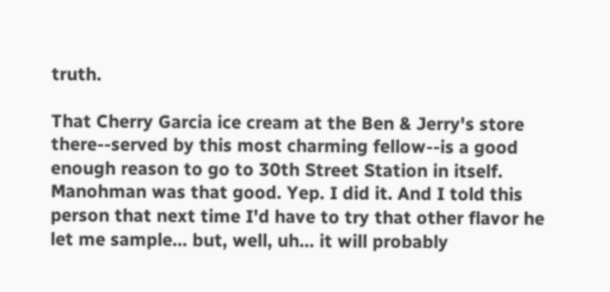truth.

That Cherry Garcia ice cream at the Ben & Jerry's store there--served by this most charming fellow--is a good enough reason to go to 30th Street Station in itself. Manohman was that good. Yep. I did it. And I told this person that next time I'd have to try that other flavor he let me sample... but, well, uh... it will probably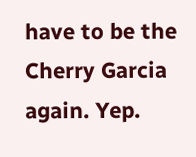have to be the Cherry Garcia again. Yep.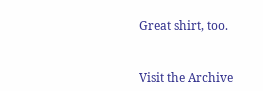Great shirt, too.


Visit the Archive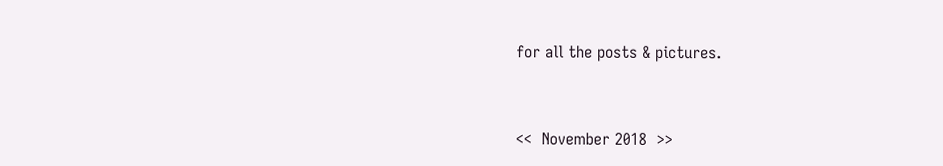for all the posts & pictures.


<<  November 2018  >>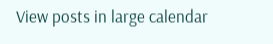View posts in large calendar